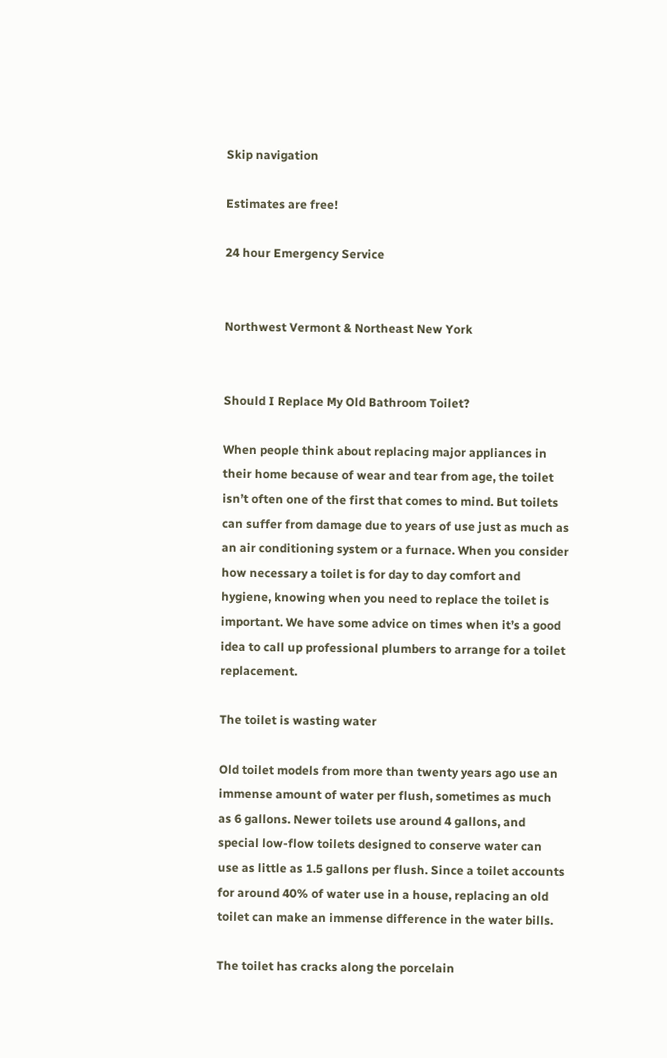Skip navigation

Estimates are free!

24 hour Emergency Service


Northwest Vermont & Northeast New York


Should I Replace My Old Bathroom Toilet?

When people think about replacing major appliances in their home because of wear and tear from age, the toilet isn’t often one of the first that comes to mind. But toilets can suffer from damage due to years of use just as much as an air conditioning system or a furnace. When you consider how necessary a toilet is for day to day comfort and hygiene, knowing when you need to replace the toilet is important. We have some advice on times when it’s a good idea to call up professional plumbers to arrange for a toilet replacement.

The toilet is wasting water

Old toilet models from more than twenty years ago use an immense amount of water per flush, sometimes as much as 6 gallons. Newer toilets use around 4 gallons, and special low-flow toilets designed to conserve water can use as little as 1.5 gallons per flush. Since a toilet accounts for around 40% of water use in a house, replacing an old toilet can make an immense difference in the water bills.

The toilet has cracks along the porcelain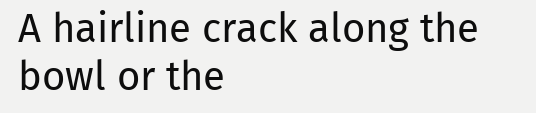A hairline crack along the bowl or the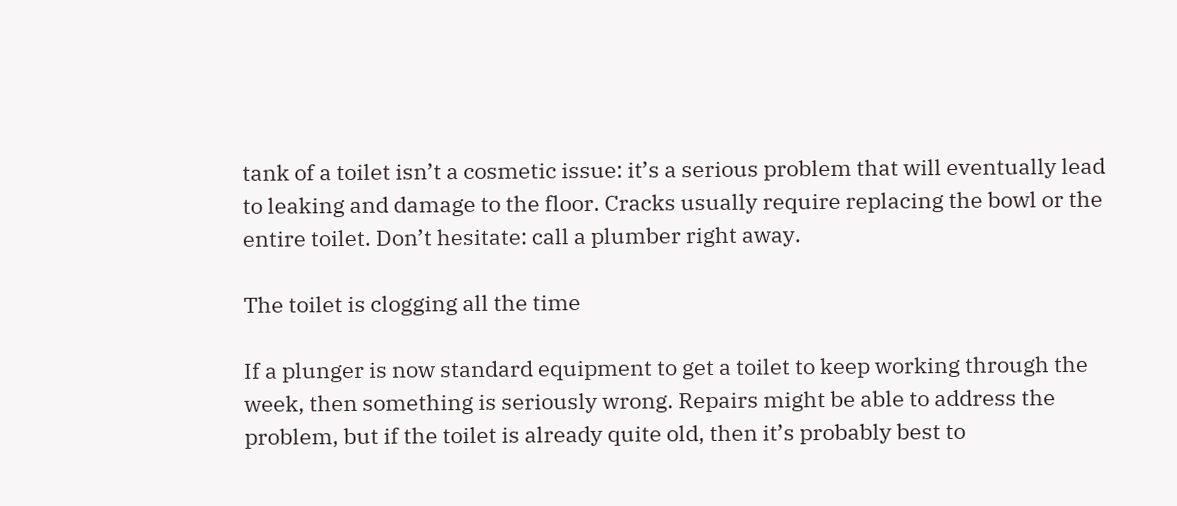tank of a toilet isn’t a cosmetic issue: it’s a serious problem that will eventually lead to leaking and damage to the floor. Cracks usually require replacing the bowl or the entire toilet. Don’t hesitate: call a plumber right away.

The toilet is clogging all the time

If a plunger is now standard equipment to get a toilet to keep working through the week, then something is seriously wrong. Repairs might be able to address the problem, but if the toilet is already quite old, then it’s probably best to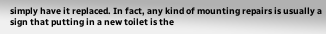simply have it replaced. In fact, any kind of mounting repairs is usually a sign that putting in a new toilet is the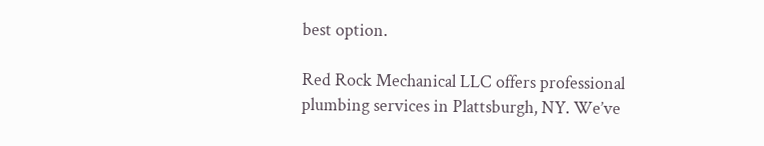best option.

Red Rock Mechanical LLC offers professional plumbing services in Plattsburgh, NY. We’ve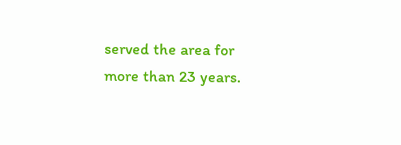served the area for more than 23 years.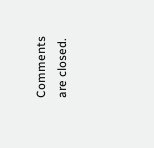Comments are closed.